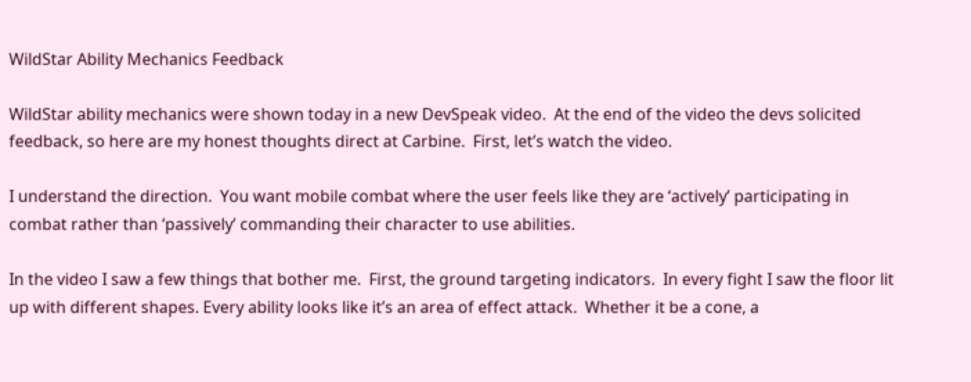WildStar Ability Mechanics Feedback

WildStar ability mechanics were shown today in a new DevSpeak video.  At the end of the video the devs solicited feedback, so here are my honest thoughts direct at Carbine.  First, let’s watch the video.

I understand the direction.  You want mobile combat where the user feels like they are ‘actively’ participating in combat rather than ‘passively’ commanding their character to use abilities.

In the video I saw a few things that bother me.  First, the ground targeting indicators.  In every fight I saw the floor lit up with different shapes. Every ability looks like it’s an area of effect attack.  Whether it be a cone, a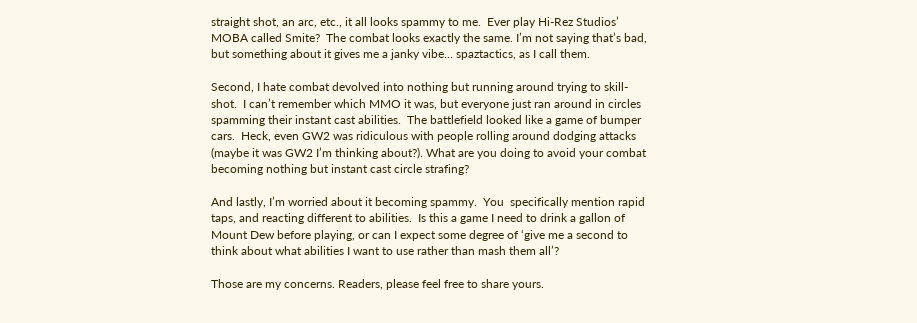straight shot, an arc, etc., it all looks spammy to me.  Ever play Hi-Rez Studios’ MOBA called Smite?  The combat looks exactly the same. I’m not saying that’s bad, but something about it gives me a janky vibe… spaztactics, as I call them.

Second, I hate combat devolved into nothing but running around trying to skill-shot.  I can’t remember which MMO it was, but everyone just ran around in circles spamming their instant cast abilities.  The battlefield looked like a game of bumper cars.  Heck, even GW2 was ridiculous with people rolling around dodging attacks (maybe it was GW2 I’m thinking about?). What are you doing to avoid your combat becoming nothing but instant cast circle strafing?

And lastly, I’m worried about it becoming spammy.  You  specifically mention rapid taps, and reacting different to abilities.  Is this a game I need to drink a gallon of Mount Dew before playing, or can I expect some degree of ‘give me a second to think about what abilities I want to use rather than mash them all’?

Those are my concerns. Readers, please feel free to share yours.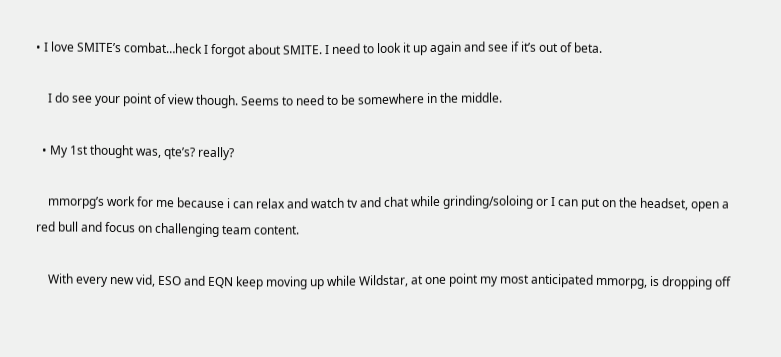• I love SMITE’s combat…heck I forgot about SMITE. I need to look it up again and see if it’s out of beta.

    I do see your point of view though. Seems to need to be somewhere in the middle.

  • My 1st thought was, qte’s? really?

    mmorpg’s work for me because i can relax and watch tv and chat while grinding/soloing or I can put on the headset, open a red bull and focus on challenging team content.

    With every new vid, ESO and EQN keep moving up while Wildstar, at one point my most anticipated mmorpg, is dropping off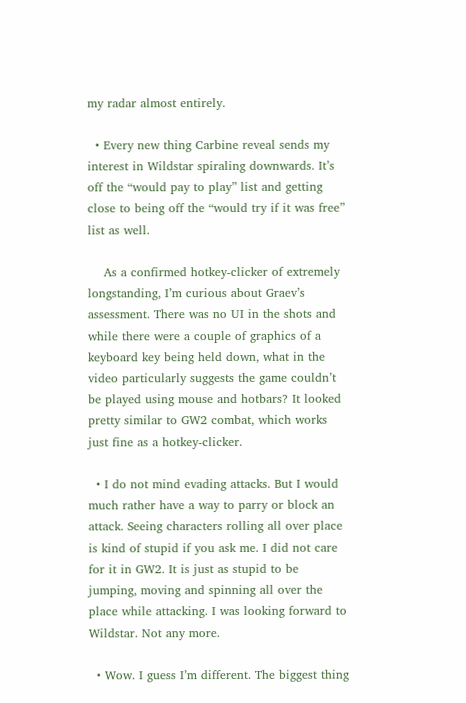my radar almost entirely.

  • Every new thing Carbine reveal sends my interest in Wildstar spiraling downwards. It’s off the “would pay to play” list and getting close to being off the “would try if it was free” list as well.

    As a confirmed hotkey-clicker of extremely longstanding, I’m curious about Graev’s assessment. There was no UI in the shots and while there were a couple of graphics of a keyboard key being held down, what in the video particularly suggests the game couldn’t be played using mouse and hotbars? It looked pretty similar to GW2 combat, which works just fine as a hotkey-clicker.

  • I do not mind evading attacks. But I would much rather have a way to parry or block an attack. Seeing characters rolling all over place is kind of stupid if you ask me. I did not care for it in GW2. It is just as stupid to be jumping, moving and spinning all over the place while attacking. I was looking forward to Wildstar. Not any more.

  • Wow. I guess I’m different. The biggest thing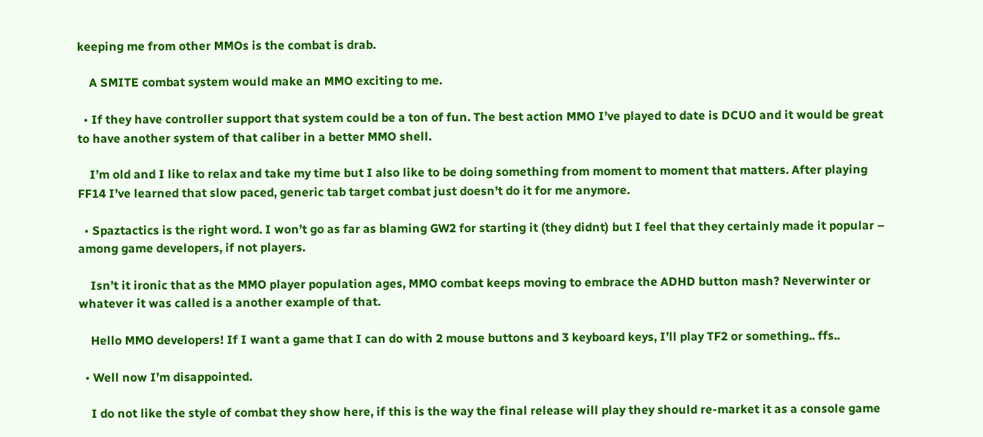keeping me from other MMOs is the combat is drab.

    A SMITE combat system would make an MMO exciting to me.

  • If they have controller support that system could be a ton of fun. The best action MMO I’ve played to date is DCUO and it would be great to have another system of that caliber in a better MMO shell.

    I’m old and I like to relax and take my time but I also like to be doing something from moment to moment that matters. After playing FF14 I’ve learned that slow paced, generic tab target combat just doesn’t do it for me anymore.

  • Spaztactics is the right word. I won’t go as far as blaming GW2 for starting it (they didnt) but I feel that they certainly made it popular – among game developers, if not players.

    Isn’t it ironic that as the MMO player population ages, MMO combat keeps moving to embrace the ADHD button mash? Neverwinter or whatever it was called is a another example of that.

    Hello MMO developers! If I want a game that I can do with 2 mouse buttons and 3 keyboard keys, I’ll play TF2 or something.. ffs..

  • Well now I’m disappointed.

    I do not like the style of combat they show here, if this is the way the final release will play they should re-market it as a console game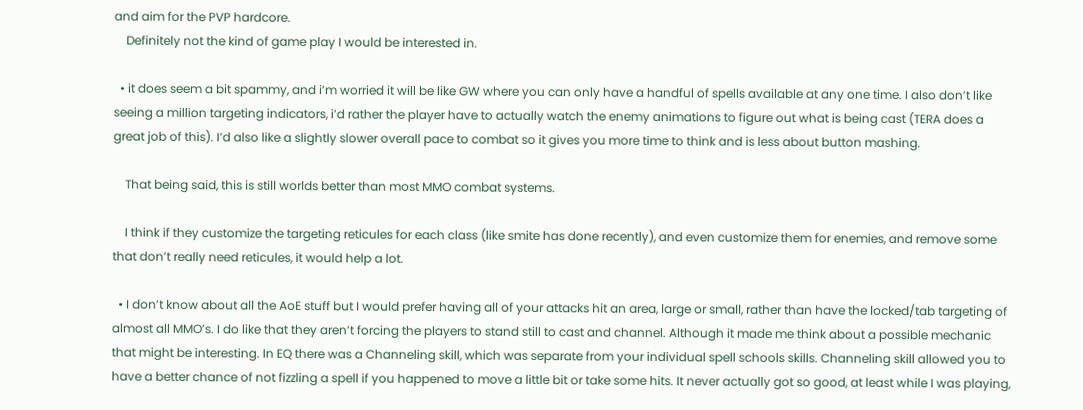and aim for the PVP hardcore.
    Definitely not the kind of game play I would be interested in.

  • it does seem a bit spammy, and i’m worried it will be like GW where you can only have a handful of spells available at any one time. I also don’t like seeing a million targeting indicators, i’d rather the player have to actually watch the enemy animations to figure out what is being cast (TERA does a great job of this). I’d also like a slightly slower overall pace to combat so it gives you more time to think and is less about button mashing.

    That being said, this is still worlds better than most MMO combat systems.

    I think if they customize the targeting reticules for each class (like smite has done recently), and even customize them for enemies, and remove some that don’t really need reticules, it would help a lot.

  • I don’t know about all the AoE stuff but I would prefer having all of your attacks hit an area, large or small, rather than have the locked/tab targeting of almost all MMO’s. I do like that they aren’t forcing the players to stand still to cast and channel. Although it made me think about a possible mechanic that might be interesting. In EQ there was a Channeling skill, which was separate from your individual spell schools skills. Channeling skill allowed you to have a better chance of not fizzling a spell if you happened to move a little bit or take some hits. It never actually got so good, at least while I was playing,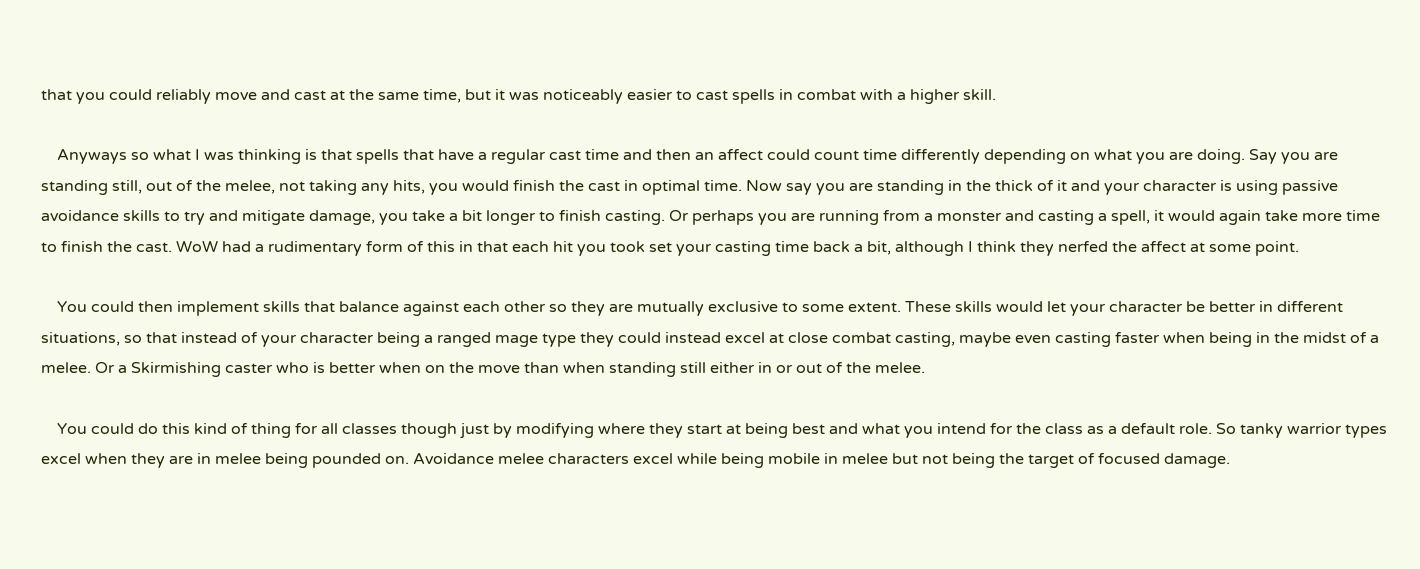that you could reliably move and cast at the same time, but it was noticeably easier to cast spells in combat with a higher skill.

    Anyways so what I was thinking is that spells that have a regular cast time and then an affect could count time differently depending on what you are doing. Say you are standing still, out of the melee, not taking any hits, you would finish the cast in optimal time. Now say you are standing in the thick of it and your character is using passive avoidance skills to try and mitigate damage, you take a bit longer to finish casting. Or perhaps you are running from a monster and casting a spell, it would again take more time to finish the cast. WoW had a rudimentary form of this in that each hit you took set your casting time back a bit, although I think they nerfed the affect at some point.

    You could then implement skills that balance against each other so they are mutually exclusive to some extent. These skills would let your character be better in different situations, so that instead of your character being a ranged mage type they could instead excel at close combat casting, maybe even casting faster when being in the midst of a melee. Or a Skirmishing caster who is better when on the move than when standing still either in or out of the melee.

    You could do this kind of thing for all classes though just by modifying where they start at being best and what you intend for the class as a default role. So tanky warrior types excel when they are in melee being pounded on. Avoidance melee characters excel while being mobile in melee but not being the target of focused damage.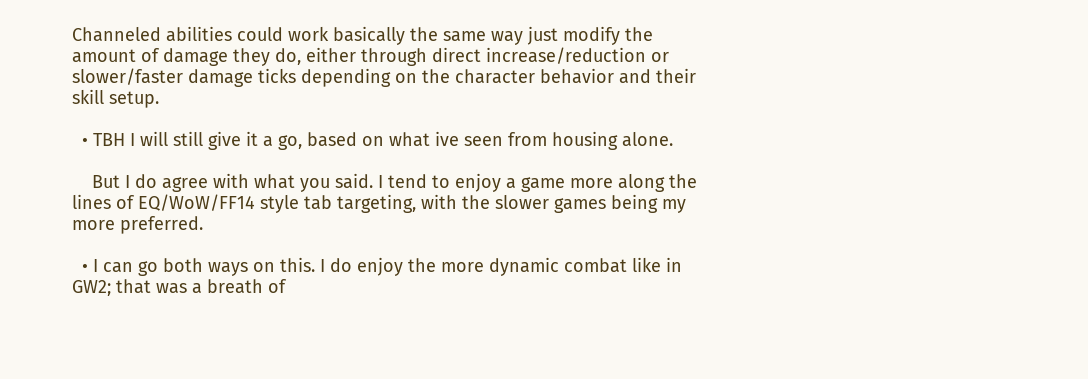Channeled abilities could work basically the same way just modify the amount of damage they do, either through direct increase/reduction or slower/faster damage ticks depending on the character behavior and their skill setup.

  • TBH I will still give it a go, based on what ive seen from housing alone.

    But I do agree with what you said. I tend to enjoy a game more along the lines of EQ/WoW/FF14 style tab targeting, with the slower games being my more preferred.

  • I can go both ways on this. I do enjoy the more dynamic combat like in GW2; that was a breath of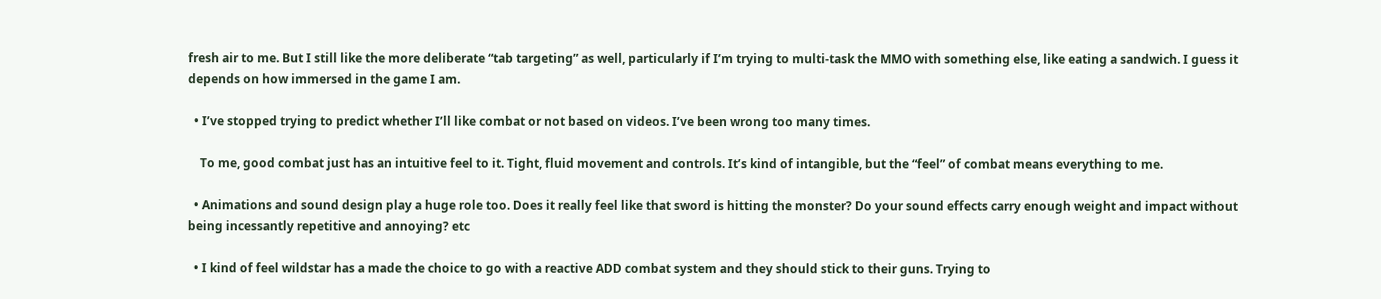fresh air to me. But I still like the more deliberate “tab targeting” as well, particularly if I’m trying to multi-task the MMO with something else, like eating a sandwich. I guess it depends on how immersed in the game I am.

  • I’ve stopped trying to predict whether I’ll like combat or not based on videos. I’ve been wrong too many times.

    To me, good combat just has an intuitive feel to it. Tight, fluid movement and controls. It’s kind of intangible, but the “feel” of combat means everything to me.

  • Animations and sound design play a huge role too. Does it really feel like that sword is hitting the monster? Do your sound effects carry enough weight and impact without being incessantly repetitive and annoying? etc

  • I kind of feel wildstar has a made the choice to go with a reactive ADD combat system and they should stick to their guns. Trying to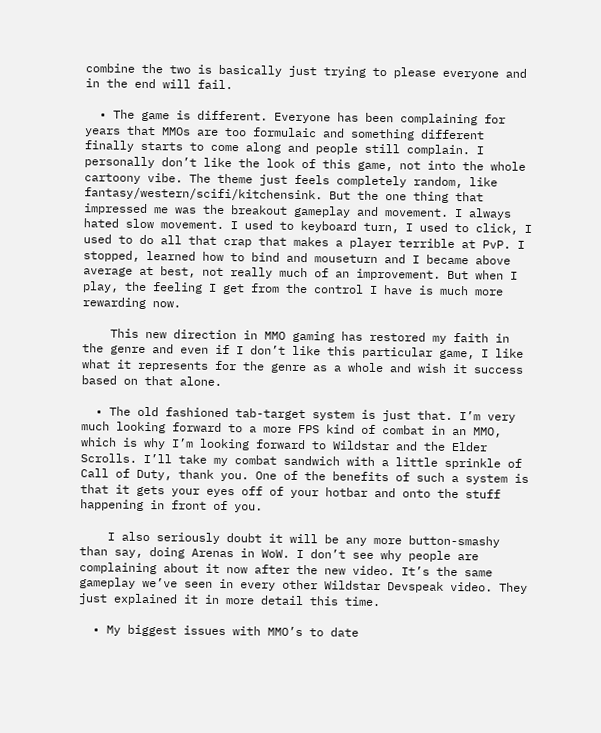combine the two is basically just trying to please everyone and in the end will fail.

  • The game is different. Everyone has been complaining for years that MMOs are too formulaic and something different finally starts to come along and people still complain. I personally don’t like the look of this game, not into the whole cartoony vibe. The theme just feels completely random, like fantasy/western/scifi/kitchensink. But the one thing that impressed me was the breakout gameplay and movement. I always hated slow movement. I used to keyboard turn, I used to click, I used to do all that crap that makes a player terrible at PvP. I stopped, learned how to bind and mouseturn and I became above average at best, not really much of an improvement. But when I play, the feeling I get from the control I have is much more rewarding now.

    This new direction in MMO gaming has restored my faith in the genre and even if I don’t like this particular game, I like what it represents for the genre as a whole and wish it success based on that alone.

  • The old fashioned tab-target system is just that. I’m very much looking forward to a more FPS kind of combat in an MMO, which is why I’m looking forward to Wildstar and the Elder Scrolls. I’ll take my combat sandwich with a little sprinkle of Call of Duty, thank you. One of the benefits of such a system is that it gets your eyes off of your hotbar and onto the stuff happening in front of you.

    I also seriously doubt it will be any more button-smashy than say, doing Arenas in WoW. I don’t see why people are complaining about it now after the new video. It’s the same gameplay we’ve seen in every other Wildstar Devspeak video. They just explained it in more detail this time.

  • My biggest issues with MMO’s to date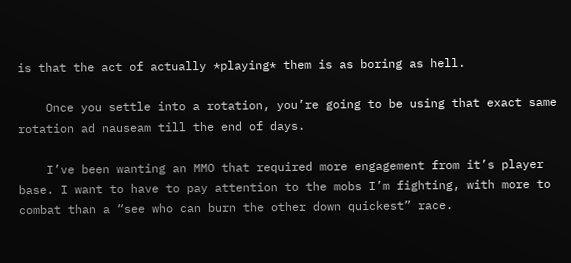is that the act of actually *playing* them is as boring as hell.

    Once you settle into a rotation, you’re going to be using that exact same rotation ad nauseam till the end of days.

    I’ve been wanting an MMO that required more engagement from it’s player base. I want to have to pay attention to the mobs I’m fighting, with more to combat than a “see who can burn the other down quickest” race.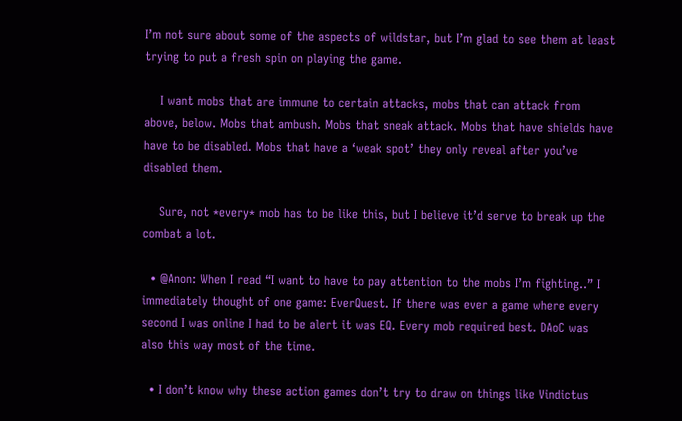I’m not sure about some of the aspects of wildstar, but I’m glad to see them at least trying to put a fresh spin on playing the game.

    I want mobs that are immune to certain attacks, mobs that can attack from above, below. Mobs that ambush. Mobs that sneak attack. Mobs that have shields have have to be disabled. Mobs that have a ‘weak spot’ they only reveal after you’ve disabled them.

    Sure, not *every* mob has to be like this, but I believe it’d serve to break up the combat a lot.

  • @Anon: When I read “I want to have to pay attention to the mobs I’m fighting..” I immediately thought of one game: EverQuest. If there was ever a game where every second I was online I had to be alert it was EQ. Every mob required best. DAoC was also this way most of the time.

  • I don’t know why these action games don’t try to draw on things like Vindictus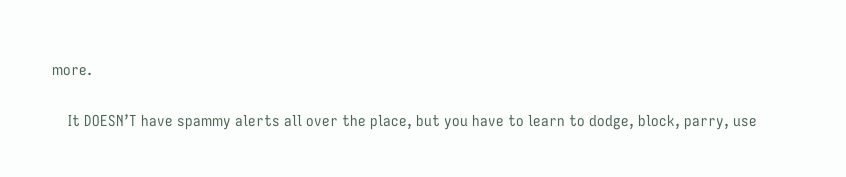more.

    It DOESN’T have spammy alerts all over the place, but you have to learn to dodge, block, parry, use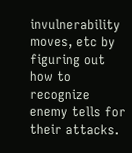invulnerability moves, etc by figuring out how to recognize enemy tells for their attacks.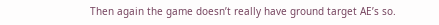Then again the game doesn’t really have ground target AE’s so.